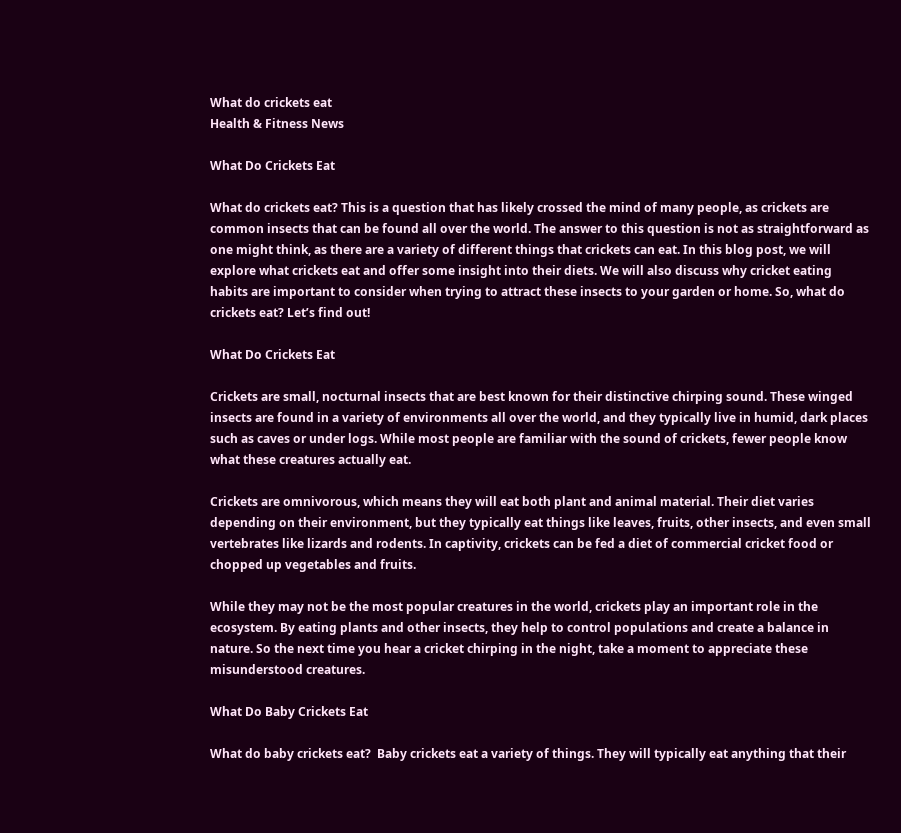What do crickets eat
Health & Fitness News

What Do Crickets Eat

What do crickets eat? This is a question that has likely crossed the mind of many people, as crickets are common insects that can be found all over the world. The answer to this question is not as straightforward as one might think, as there are a variety of different things that crickets can eat. In this blog post, we will explore what crickets eat and offer some insight into their diets. We will also discuss why cricket eating habits are important to consider when trying to attract these insects to your garden or home. So, what do crickets eat? Let’s find out!

What Do Crickets Eat

Crickets are small, nocturnal insects that are best known for their distinctive chirping sound. These winged insects are found in a variety of environments all over the world, and they typically live in humid, dark places such as caves or under logs. While most people are familiar with the sound of crickets, fewer people know what these creatures actually eat.

Crickets are omnivorous, which means they will eat both plant and animal material. Their diet varies depending on their environment, but they typically eat things like leaves, fruits, other insects, and even small vertebrates like lizards and rodents. In captivity, crickets can be fed a diet of commercial cricket food or chopped up vegetables and fruits.

While they may not be the most popular creatures in the world, crickets play an important role in the ecosystem. By eating plants and other insects, they help to control populations and create a balance in nature. So the next time you hear a cricket chirping in the night, take a moment to appreciate these misunderstood creatures.

What Do Baby Crickets Eat

What do baby crickets eat?  Baby crickets eat a variety of things. They will typically eat anything that their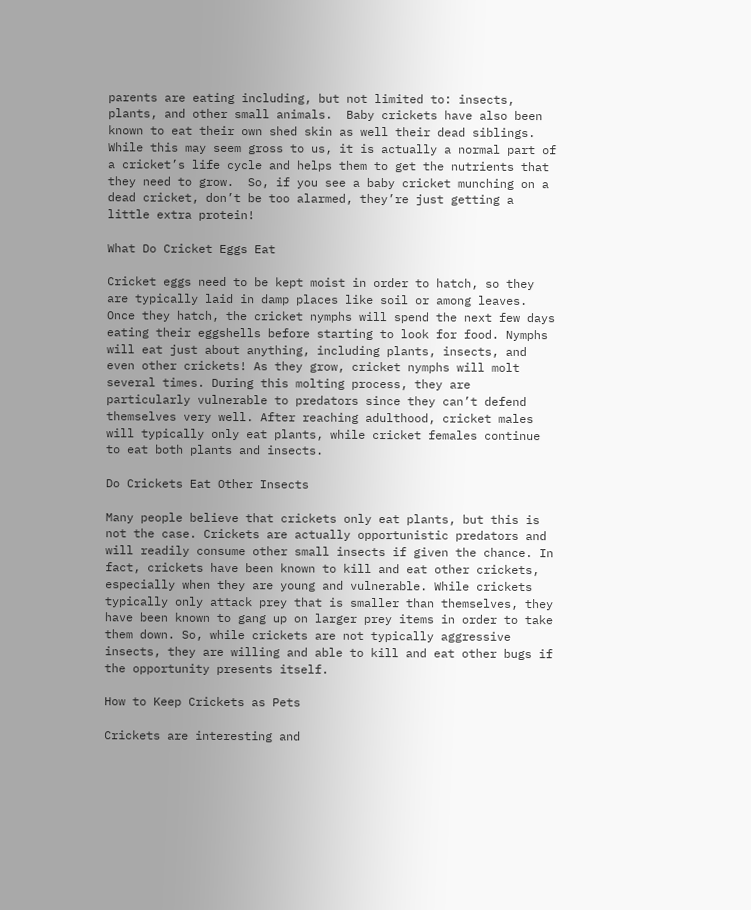parents are eating including, but not limited to: insects, plants, and other small animals.  Baby crickets have also been known to eat their own shed skin as well their dead siblings.  While this may seem gross to us, it is actually a normal part of a cricket’s life cycle and helps them to get the nutrients that they need to grow.  So, if you see a baby cricket munching on a dead cricket, don’t be too alarmed, they’re just getting a little extra protein!

What Do Cricket Eggs Eat

Cricket eggs need to be kept moist in order to hatch, so they are typically laid in damp places like soil or among leaves. Once they hatch, the cricket nymphs will spend the next few days eating their eggshells before starting to look for food. Nymphs will eat just about anything, including plants, insects, and even other crickets! As they grow, cricket nymphs will molt several times. During this molting process, they are particularly vulnerable to predators since they can’t defend themselves very well. After reaching adulthood, cricket males will typically only eat plants, while cricket females continue to eat both plants and insects.

Do Crickets Eat Other Insects

Many people believe that crickets only eat plants, but this is not the case. Crickets are actually opportunistic predators and will readily consume other small insects if given the chance. In fact, crickets have been known to kill and eat other crickets, especially when they are young and vulnerable. While crickets typically only attack prey that is smaller than themselves, they have been known to gang up on larger prey items in order to take them down. So, while crickets are not typically aggressive insects, they are willing and able to kill and eat other bugs if the opportunity presents itself.

How to Keep Crickets as Pets

Crickets are interesting and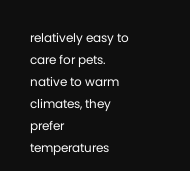relatively easy to care for pets. native to warm climates, they prefer temperatures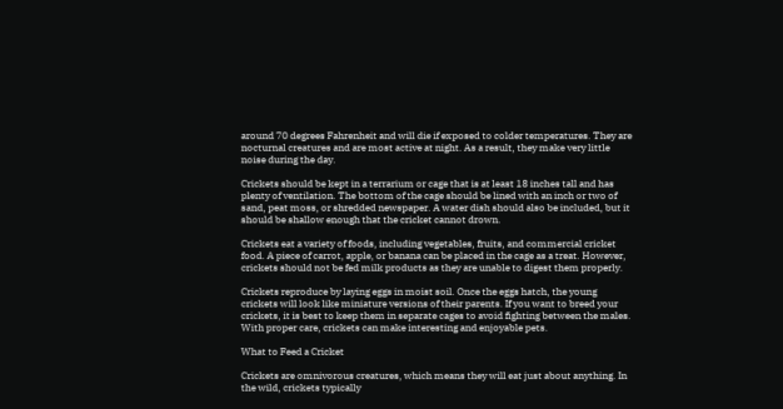around 70 degrees Fahrenheit and will die if exposed to colder temperatures. They are nocturnal creatures and are most active at night. As a result, they make very little noise during the day.

Crickets should be kept in a terrarium or cage that is at least 18 inches tall and has plenty of ventilation. The bottom of the cage should be lined with an inch or two of sand, peat moss, or shredded newspaper. A water dish should also be included, but it should be shallow enough that the cricket cannot drown.

Crickets eat a variety of foods, including vegetables, fruits, and commercial cricket food. A piece of carrot, apple, or banana can be placed in the cage as a treat. However, crickets should not be fed milk products as they are unable to digest them properly.

Crickets reproduce by laying eggs in moist soil. Once the eggs hatch, the young crickets will look like miniature versions of their parents. If you want to breed your crickets, it is best to keep them in separate cages to avoid fighting between the males. With proper care, crickets can make interesting and enjoyable pets.

What to Feed a Cricket

Crickets are omnivorous creatures, which means they will eat just about anything. In the wild, crickets typically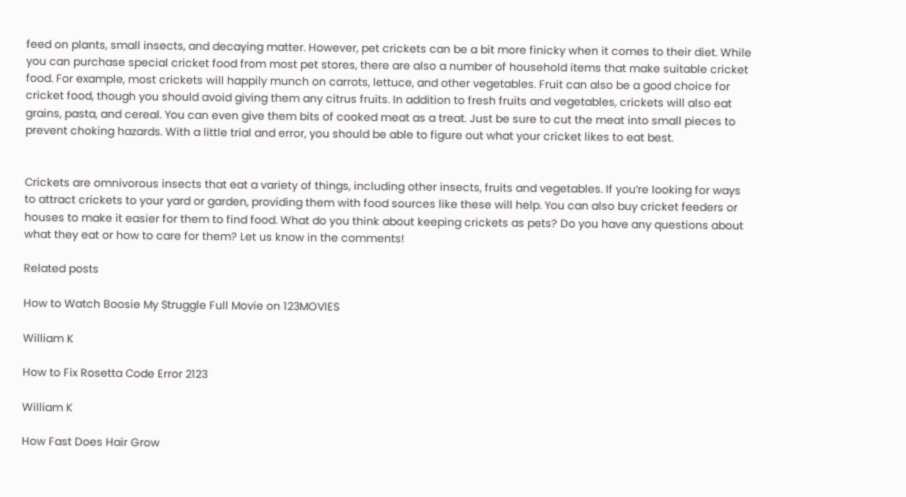feed on plants, small insects, and decaying matter. However, pet crickets can be a bit more finicky when it comes to their diet. While you can purchase special cricket food from most pet stores, there are also a number of household items that make suitable cricket food. For example, most crickets will happily munch on carrots, lettuce, and other vegetables. Fruit can also be a good choice for cricket food, though you should avoid giving them any citrus fruits. In addition to fresh fruits and vegetables, crickets will also eat grains, pasta, and cereal. You can even give them bits of cooked meat as a treat. Just be sure to cut the meat into small pieces to prevent choking hazards. With a little trial and error, you should be able to figure out what your cricket likes to eat best.


Crickets are omnivorous insects that eat a variety of things, including other insects, fruits and vegetables. If you’re looking for ways to attract crickets to your yard or garden, providing them with food sources like these will help. You can also buy cricket feeders or houses to make it easier for them to find food. What do you think about keeping crickets as pets? Do you have any questions about what they eat or how to care for them? Let us know in the comments!

Related posts

How to Watch Boosie My Struggle Full Movie on 123MOVIES

William K

How to Fix Rosetta Code Error 2123

William K

How Fast Does Hair Grow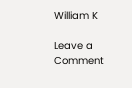William K

Leave a Comment